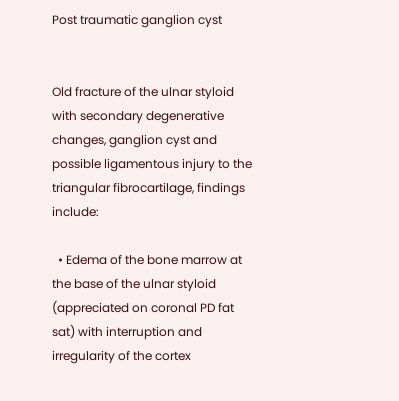Post traumatic ganglion cyst


Old fracture of the ulnar styloid with secondary degenerative changes, ganglion cyst and possible ligamentous injury to the triangular fibrocartilage, findings include:

  • Edema of the bone marrow at the base of the ulnar styloid (appreciated on coronal PD fat sat) with interruption and irregularity of the cortex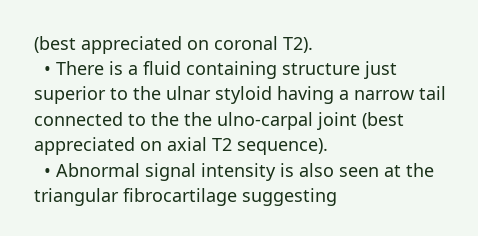(best appreciated on coronal T2).
  • There is a fluid containing structure just superior to the ulnar styloid having a narrow tail connected to the the ulno-carpal joint (best appreciated on axial T2 sequence).
  • Abnormal signal intensity is also seen at the triangular fibrocartilage suggesting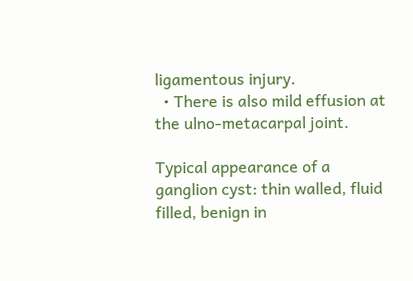ligamentous injury.
  • There is also mild effusion at the ulno-metacarpal joint.

Typical appearance of a ganglion cyst: thin walled, fluid filled, benign in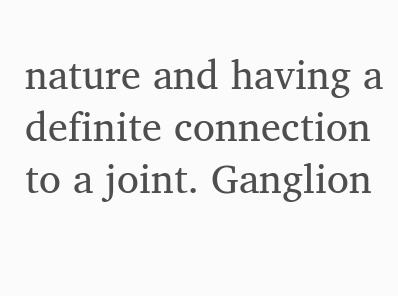nature and having a definite connection to a joint. Ganglion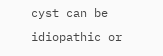cyst can be idiopathic or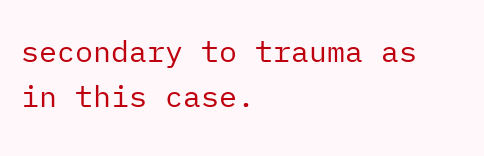secondary to trauma as in this case.